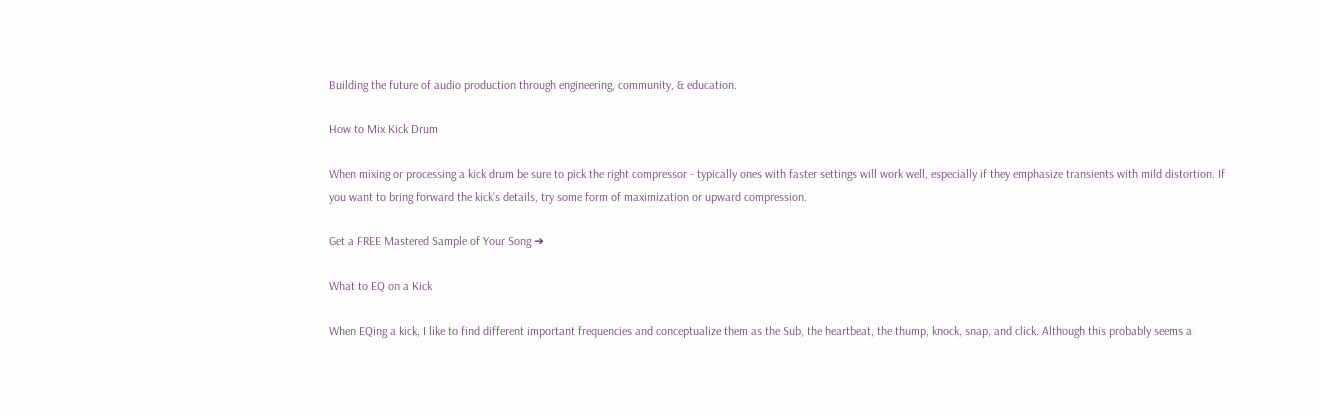Building the future of audio production through engineering, community, & education.

How to Mix Kick Drum

When mixing or processing a kick drum be sure to pick the right compressor - typically ones with faster settings will work well, especially if they emphasize transients with mild distortion. If you want to bring forward the kick’s details, try some form of maximization or upward compression.

Get a FREE Mastered Sample of Your Song ➜

What to EQ on a Kick

When EQing a kick, I like to find different important frequencies and conceptualize them as the Sub, the heartbeat, the thump, knock, snap, and click. Although this probably seems a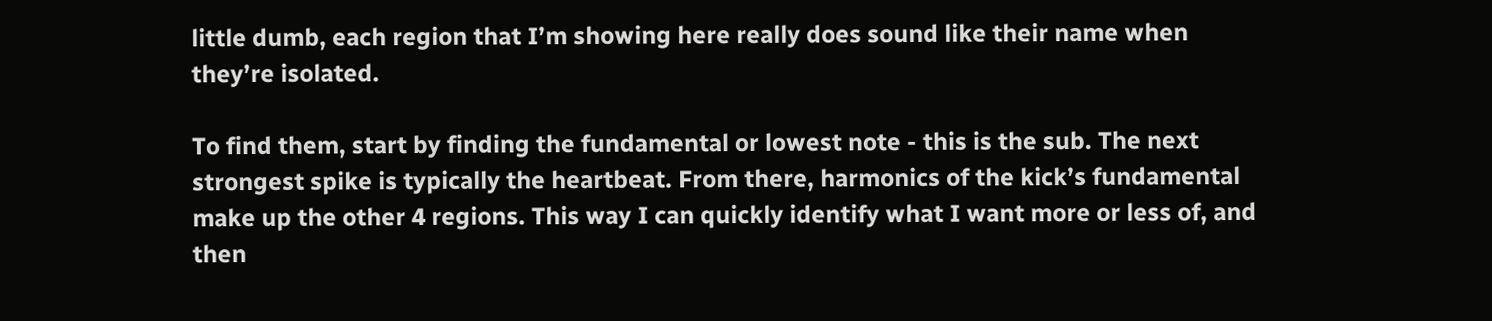little dumb, each region that I’m showing here really does sound like their name when they’re isolated.

To find them, start by finding the fundamental or lowest note - this is the sub. The next strongest spike is typically the heartbeat. From there, harmonics of the kick’s fundamental make up the other 4 regions. This way I can quickly identify what I want more or less of, and then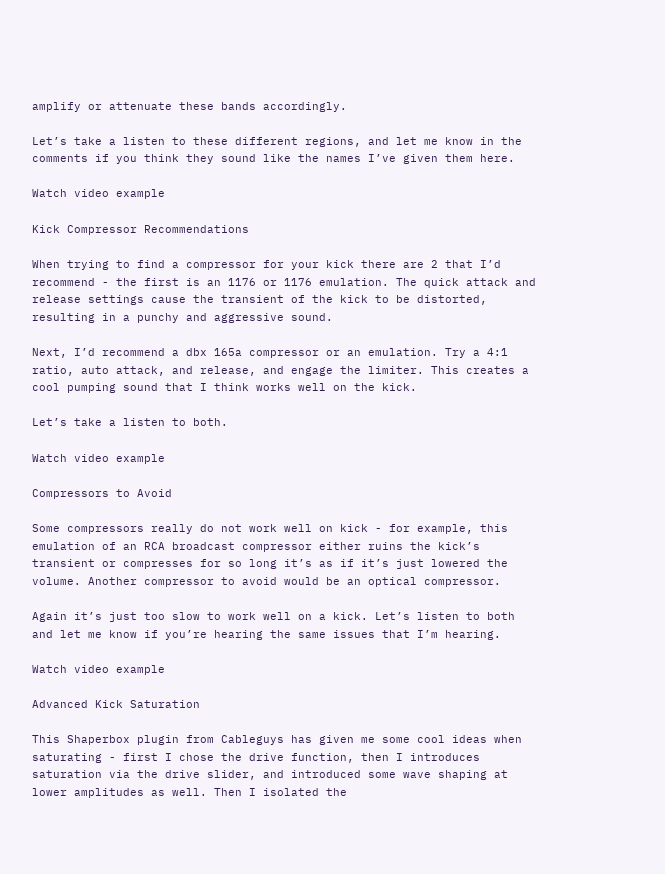amplify or attenuate these bands accordingly.

Let’s take a listen to these different regions, and let me know in the comments if you think they sound like the names I’ve given them here.

Watch video example

Kick Compressor Recommendations

When trying to find a compressor for your kick there are 2 that I’d recommend - the first is an 1176 or 1176 emulation. The quick attack and release settings cause the transient of the kick to be distorted, resulting in a punchy and aggressive sound.

Next, I’d recommend a dbx 165a compressor or an emulation. Try a 4:1 ratio, auto attack, and release, and engage the limiter. This creates a cool pumping sound that I think works well on the kick.

Let’s take a listen to both.

Watch video example

Compressors to Avoid

Some compressors really do not work well on kick - for example, this emulation of an RCA broadcast compressor either ruins the kick’s transient or compresses for so long it’s as if it’s just lowered the volume. Another compressor to avoid would be an optical compressor.

Again it’s just too slow to work well on a kick. Let’s listen to both and let me know if you’re hearing the same issues that I’m hearing.

Watch video example

Advanced Kick Saturation

This Shaperbox plugin from Cableguys has given me some cool ideas when saturating - first I chose the drive function, then I introduces saturation via the drive slider, and introduced some wave shaping at lower amplitudes as well. Then I isolated the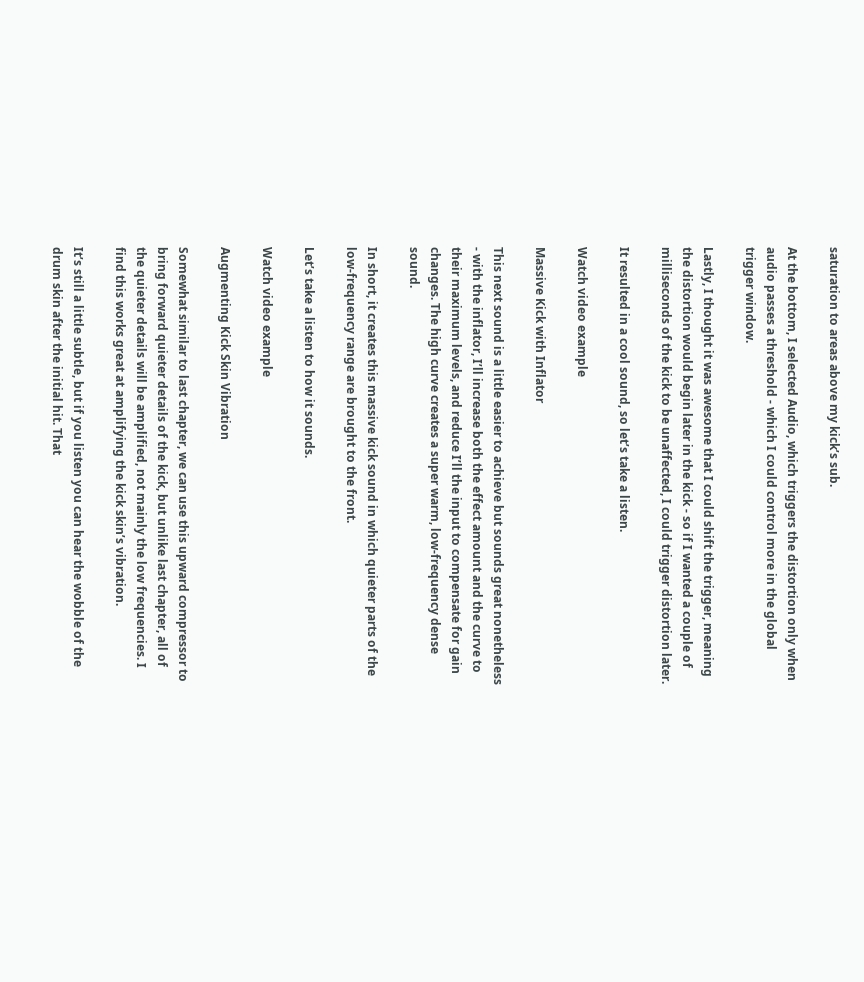saturation to areas above my kick’s sub.

At the bottom, I selected Audio, which triggers the distortion only when audio passes a threshold - which I could control more in the global trigger window.

Lastly, I thought it was awesome that I could shift the trigger, meaning the distortion would begin later in the kick - so if I wanted a couple of milliseconds of the kick to be unaffected, I could trigger distortion later.

It resulted in a cool sound, so let’s take a listen.

Watch video example

Massive Kick with Inflator

This next sound is a little easier to achieve but sounds great nonetheless - with the inflator, I’ll increase both the effect amount and the curve to their maximum levels, and reduce I’ll the input to compensate for gain changes. The high curve creates a super warm, low-frequency dense sound.

In short, it creates this massive kick sound in which quieter parts of the low-frequency range are brought to the front.

Let’s take a listen to how it sounds.

Watch video example

Augmenting Kick Skin Vibration

Somewhat similar to last chapter, we can use this upward compressor to bring forward quieter details of the kick, but unlike last chapter, all of the quieter details will be amplified, not mainly the low frequencies. I find this works great at amplifying the kick skin’s vibration.

It’s still a little subtle, but if you listen you can hear the wobble of the drum skin after the initial hit. That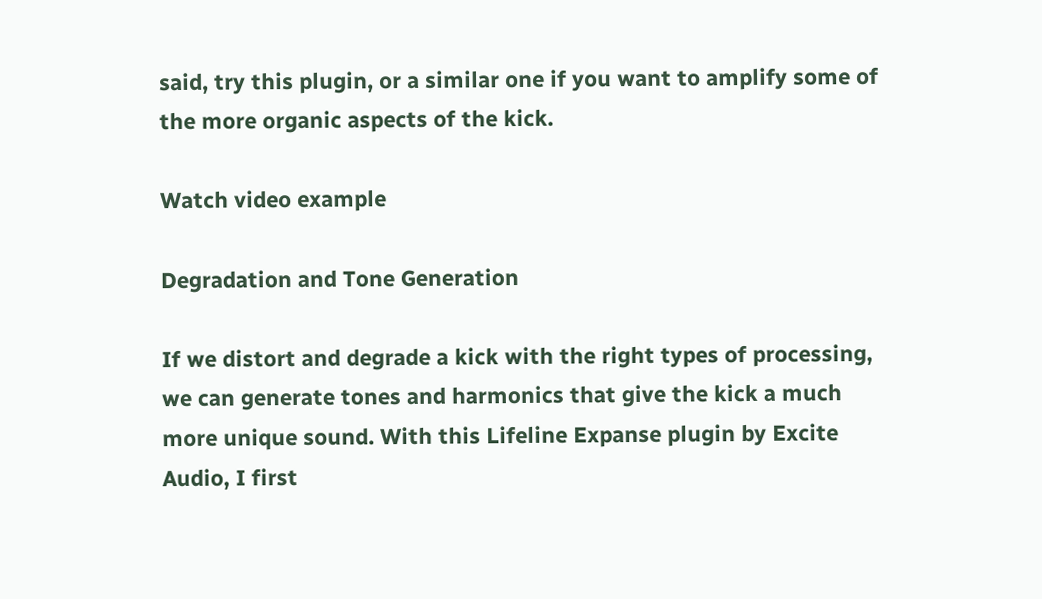said, try this plugin, or a similar one if you want to amplify some of the more organic aspects of the kick.

Watch video example

Degradation and Tone Generation

If we distort and degrade a kick with the right types of processing, we can generate tones and harmonics that give the kick a much more unique sound. With this Lifeline Expanse plugin by Excite Audio, I first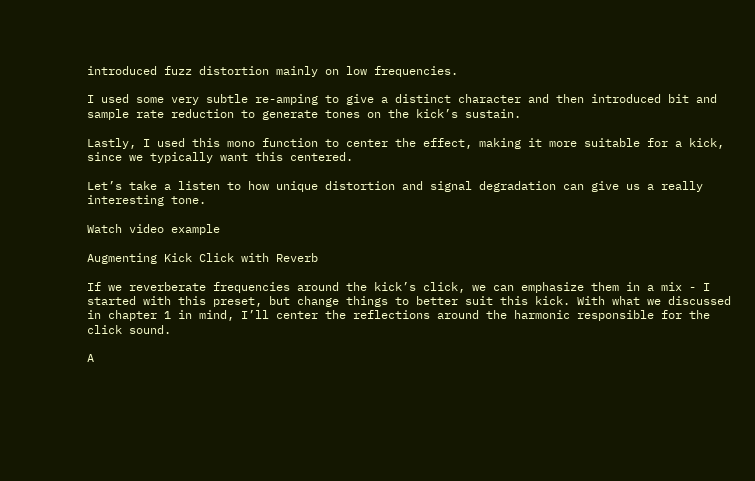introduced fuzz distortion mainly on low frequencies.

I used some very subtle re-amping to give a distinct character and then introduced bit and sample rate reduction to generate tones on the kick’s sustain.

Lastly, I used this mono function to center the effect, making it more suitable for a kick, since we typically want this centered.

Let’s take a listen to how unique distortion and signal degradation can give us a really interesting tone.

Watch video example

Augmenting Kick Click with Reverb

If we reverberate frequencies around the kick’s click, we can emphasize them in a mix - I started with this preset, but change things to better suit this kick. With what we discussed in chapter 1 in mind, I’ll center the reflections around the harmonic responsible for the click sound.

A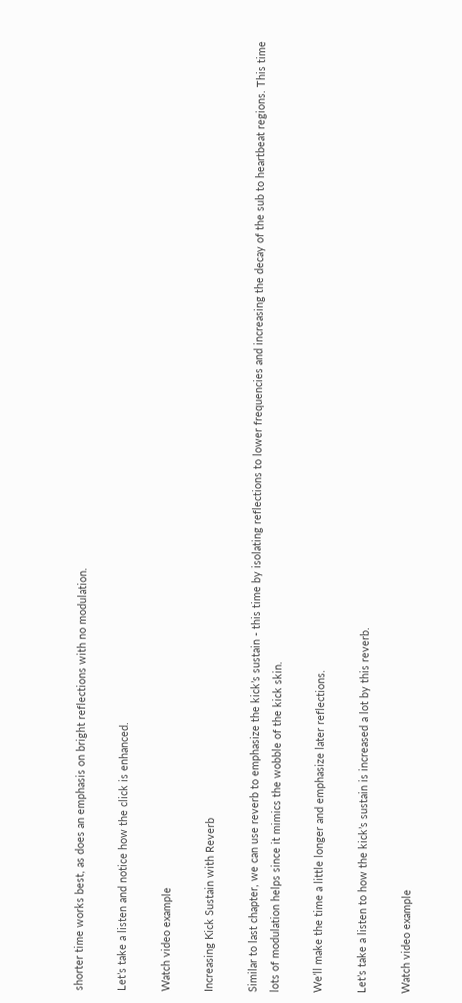shorter time works best, as does an emphasis on bright reflections with no modulation.

Let’s take a listen and notice how the click is enhanced.

Watch video example

Increasing Kick Sustain with Reverb

Similar to last chapter, we can use reverb to emphasize the kick’s sustain - this time by isolating reflections to lower frequencies and increasing the decay of the sub to heartbeat regions. This time lots of modulation helps since it mimics the wobble of the kick skin.

We’ll make the time a little longer and emphasize later reflections.

Let’s take a listen to how the kick’s sustain is increased a lot by this reverb.

Watch video example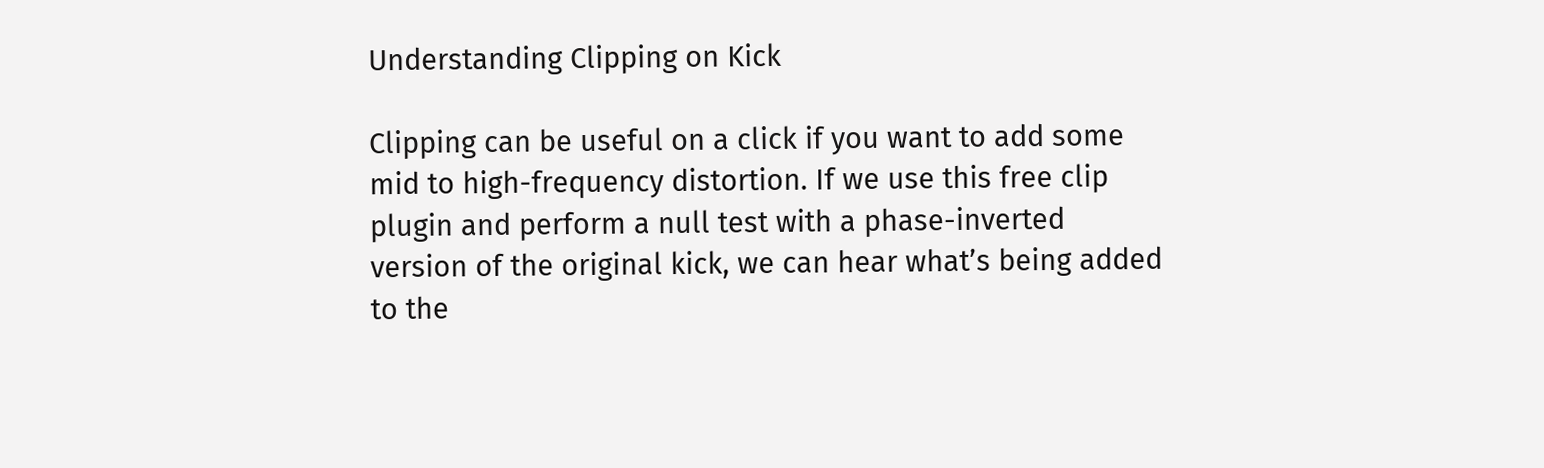Understanding Clipping on Kick

Clipping can be useful on a click if you want to add some mid to high-frequency distortion. If we use this free clip plugin and perform a null test with a phase-inverted version of the original kick, we can hear what’s being added to the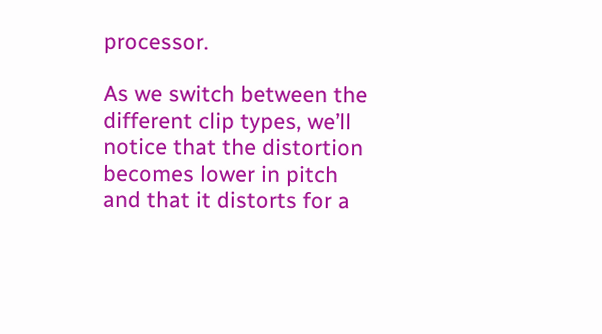processor.

As we switch between the different clip types, we’ll notice that the distortion becomes lower in pitch and that it distorts for a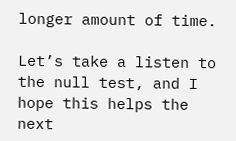longer amount of time.

Let’s take a listen to the null test, and I hope this helps the next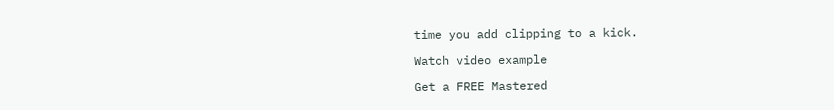time you add clipping to a kick.

Watch video example

Get a FREE Mastered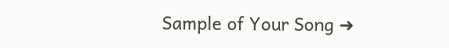Sample of Your Song ➜